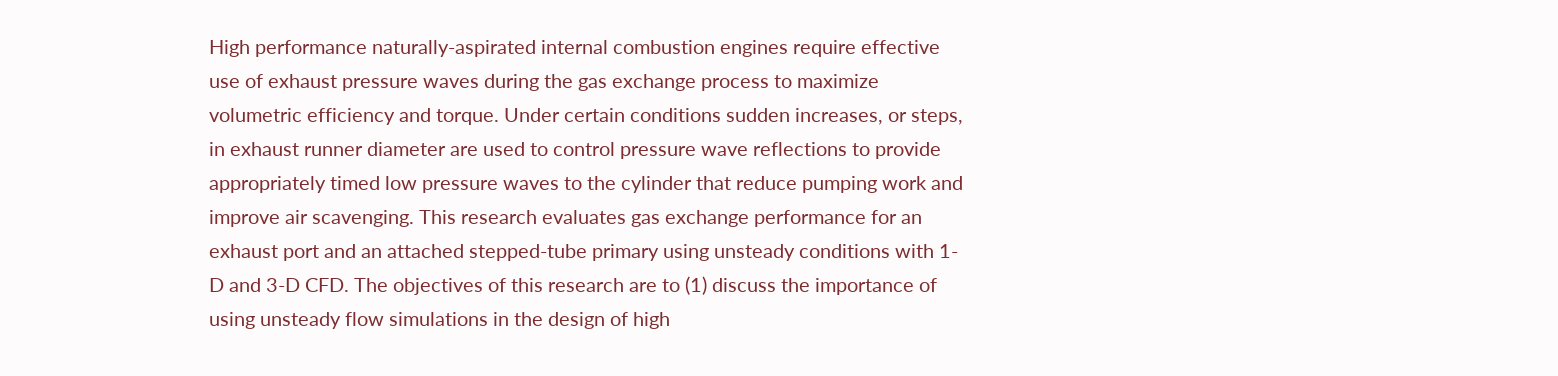High performance naturally-aspirated internal combustion engines require effective use of exhaust pressure waves during the gas exchange process to maximize volumetric efficiency and torque. Under certain conditions sudden increases, or steps, in exhaust runner diameter are used to control pressure wave reflections to provide appropriately timed low pressure waves to the cylinder that reduce pumping work and improve air scavenging. This research evaluates gas exchange performance for an exhaust port and an attached stepped-tube primary using unsteady conditions with 1-D and 3-D CFD. The objectives of this research are to (1) discuss the importance of using unsteady flow simulations in the design of high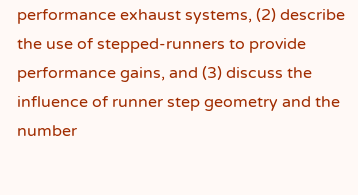performance exhaust systems, (2) describe the use of stepped-runners to provide performance gains, and (3) discuss the influence of runner step geometry and the number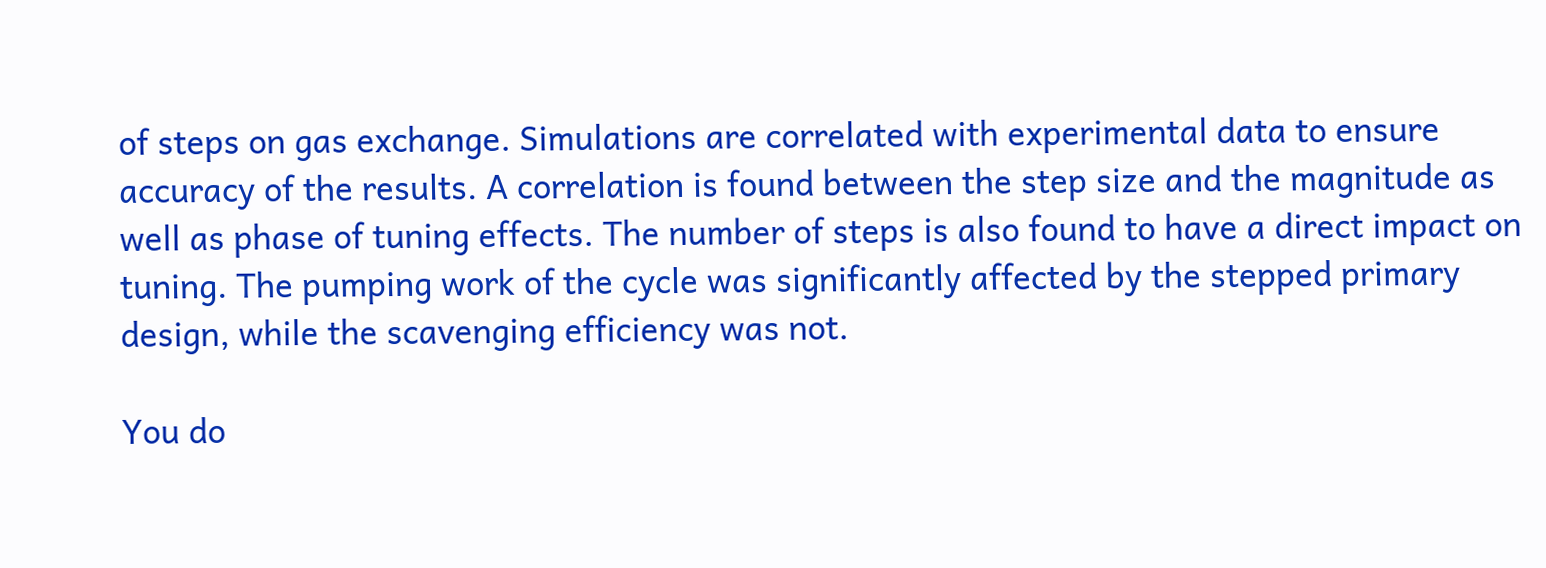of steps on gas exchange. Simulations are correlated with experimental data to ensure accuracy of the results. A correlation is found between the step size and the magnitude as well as phase of tuning effects. The number of steps is also found to have a direct impact on tuning. The pumping work of the cycle was significantly affected by the stepped primary design, while the scavenging efficiency was not.

You do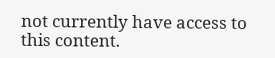not currently have access to this content.